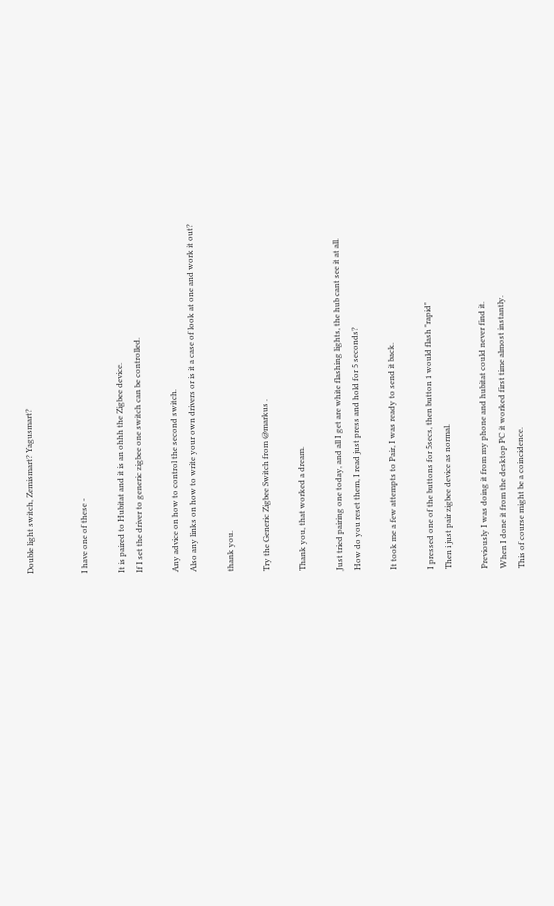Double light switch, Zemismart? Yagusmart?


I have one of these -

It is paired to Hubitat and it is an ohhh the Zigbee device.
If I set the driver to generic zigbee one switch can be controlled.

Any advice on how to control the second switch.
Also any links on how to write your own drivers or is it a case of look at one and work it out?

thank you.

Try the Generic Zigbee Switch from @markus .

Thank you, that worked a dream.

Just tried pairing one today, and all I get are white flashing lights, the hub cant see it at all.
How do you reset them, I read just press and hold for 5 seconds?

It took me a few attempts to Pair, I was ready to send it back.

I pressed one of the buttons for 5secs, then button 1 would flash "rapid"
Then i just pair zigbee device as normal.

Previously I was doing it from my phone and hubitat could never find it.
When I done it from the desktop PC it worked first time almost instantly.
This of course might be a coincidence.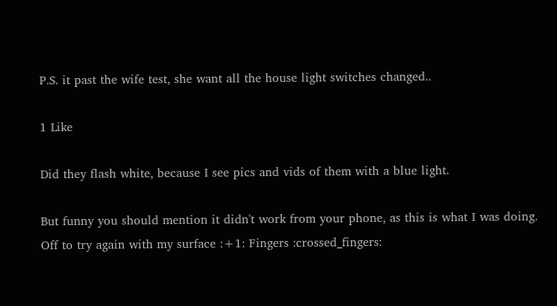P.S. it past the wife test, she want all the house light switches changed..

1 Like

Did they flash white, because I see pics and vids of them with a blue light.

But funny you should mention it didn't work from your phone, as this is what I was doing. Off to try again with my surface :+1: Fingers :crossed_fingers: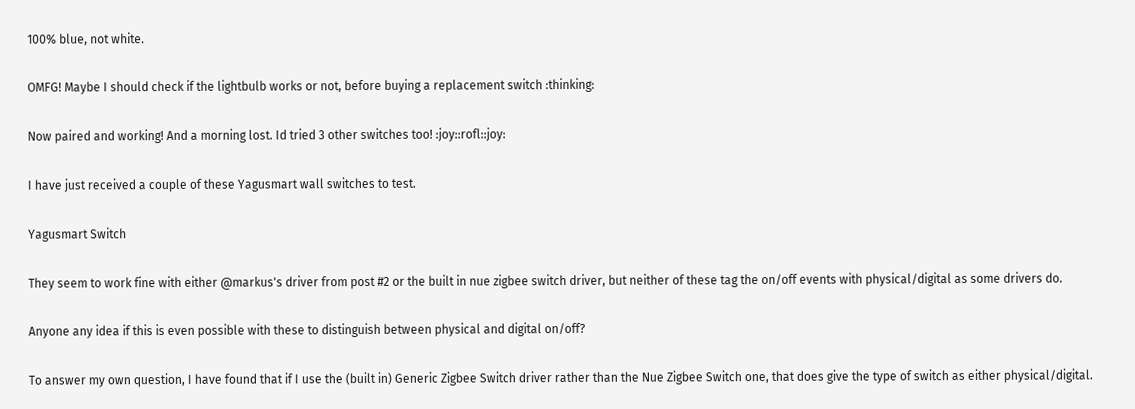100% blue, not white.

OMFG! Maybe I should check if the lightbulb works or not, before buying a replacement switch :thinking:

Now paired and working! And a morning lost. Id tried 3 other switches too! :joy::rofl::joy:

I have just received a couple of these Yagusmart wall switches to test.

Yagusmart Switch

They seem to work fine with either @markus's driver from post #2 or the built in nue zigbee switch driver, but neither of these tag the on/off events with physical/digital as some drivers do.

Anyone any idea if this is even possible with these to distinguish between physical and digital on/off?

To answer my own question, I have found that if I use the (built in) Generic Zigbee Switch driver rather than the Nue Zigbee Switch one, that does give the type of switch as either physical/digital.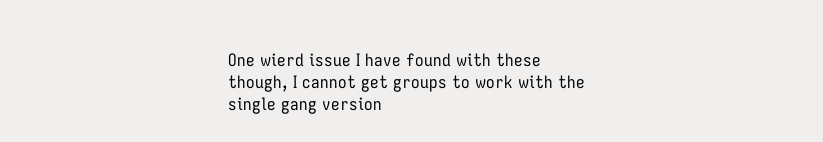One wierd issue I have found with these though, I cannot get groups to work with the single gang version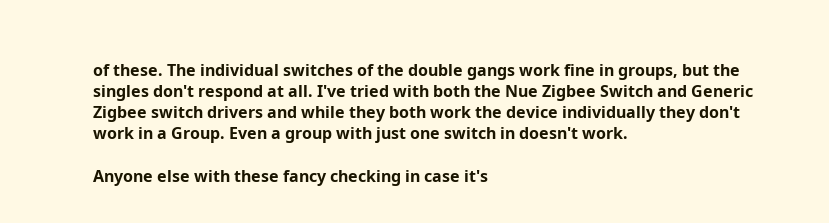of these. The individual switches of the double gangs work fine in groups, but the singles don't respond at all. I've tried with both the Nue Zigbee Switch and Generic Zigbee switch drivers and while they both work the device individually they don't work in a Group. Even a group with just one switch in doesn't work.

Anyone else with these fancy checking in case it's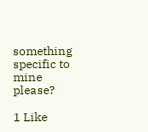something specific to mine please?

1 Like